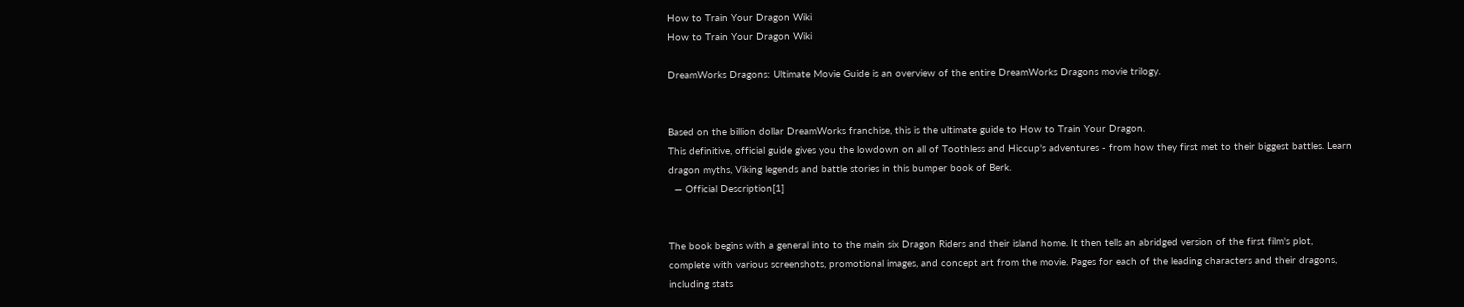How to Train Your Dragon Wiki
How to Train Your Dragon Wiki

DreamWorks Dragons: Ultimate Movie Guide is an overview of the entire DreamWorks Dragons movie trilogy.


Based on the billion dollar DreamWorks franchise, this is the ultimate guide to How to Train Your Dragon.
This definitive, official guide gives you the lowdown on all of Toothless and Hiccup's adventures - from how they first met to their biggest battles. Learn dragon myths, Viking legends and battle stories in this bumper book of Berk.
  — Official Description[1]


The book begins with a general into to the main six Dragon Riders and their island home. It then tells an abridged version of the first film's plot, complete with various screenshots, promotional images, and concept art from the movie. Pages for each of the leading characters and their dragons, including stats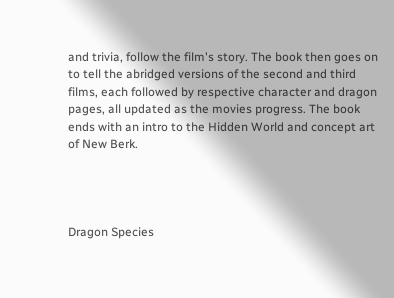and trivia, follow the film's story. The book then goes on to tell the abridged versions of the second and third films, each followed by respective character and dragon pages, all updated as the movies progress. The book ends with an intro to the Hidden World and concept art of New Berk.




Dragon Species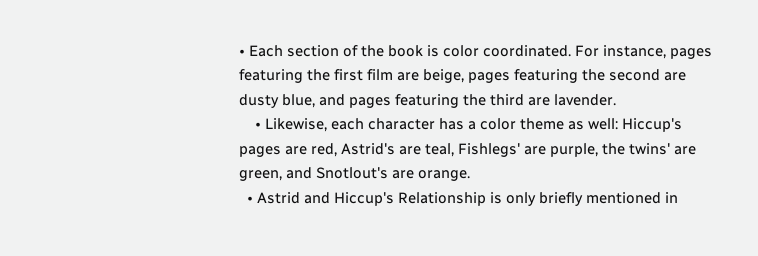• Each section of the book is color coordinated. For instance, pages featuring the first film are beige, pages featuring the second are dusty blue, and pages featuring the third are lavender.
    • Likewise, each character has a color theme as well: Hiccup's pages are red, Astrid's are teal, Fishlegs' are purple, the twins' are green, and Snotlout's are orange.
  • Astrid and Hiccup's Relationship is only briefly mentioned in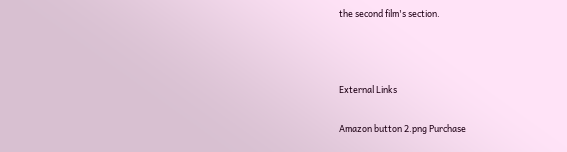the second film's section.



External Links

Amazon button 2.png Purchase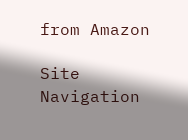from Amazon

Site Navigation